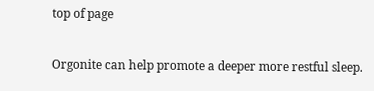top of page

Orgonite can help promote a deeper more restful sleep.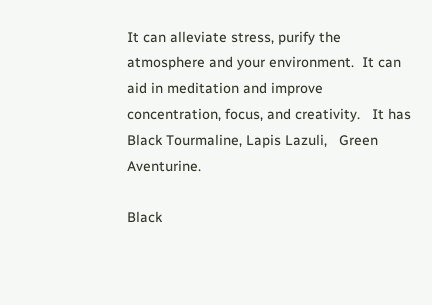It can alleviate stress, purify the atmosphere and your environment.  It can aid in meditation and improve concentration, focus, and creativity.   It has Black Tourmaline, Lapis Lazuli,   Green Aventurine.

Black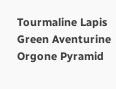Tourmaline Lapis Green Aventurine Orgone Pyramid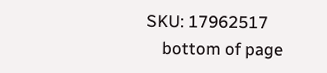SKU: 17962517
    bottom of page